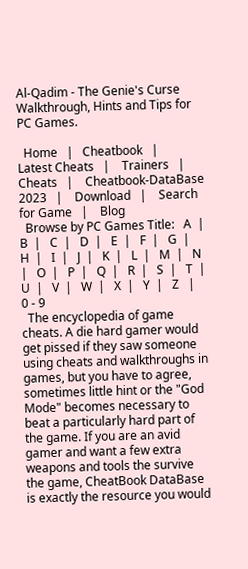Al-Qadim - The Genie's Curse Walkthrough, Hints and Tips for PC Games.

  Home   |   Cheatbook   |    Latest Cheats   |    Trainers   |    Cheats   |    Cheatbook-DataBase 2023   |    Download   |    Search for Game   |    Blog
  Browse by PC Games Title:   A  |   B  |   C  |   D  |   E  |   F  |   G  |   H  |   I  |   J  |   K  |   L  |   M  |   N  |   O  |   P  |   Q  |   R  |   S  |   T  |   U  |   V  |   W  |   X  |   Y  |   Z   |   0 - 9
  The encyclopedia of game cheats. A die hard gamer would get pissed if they saw someone using cheats and walkthroughs in games, but you have to agree, sometimes little hint or the "God Mode" becomes necessary to beat a particularly hard part of the game. If you are an avid gamer and want a few extra weapons and tools the survive the game, CheatBook DataBase is exactly the resource you would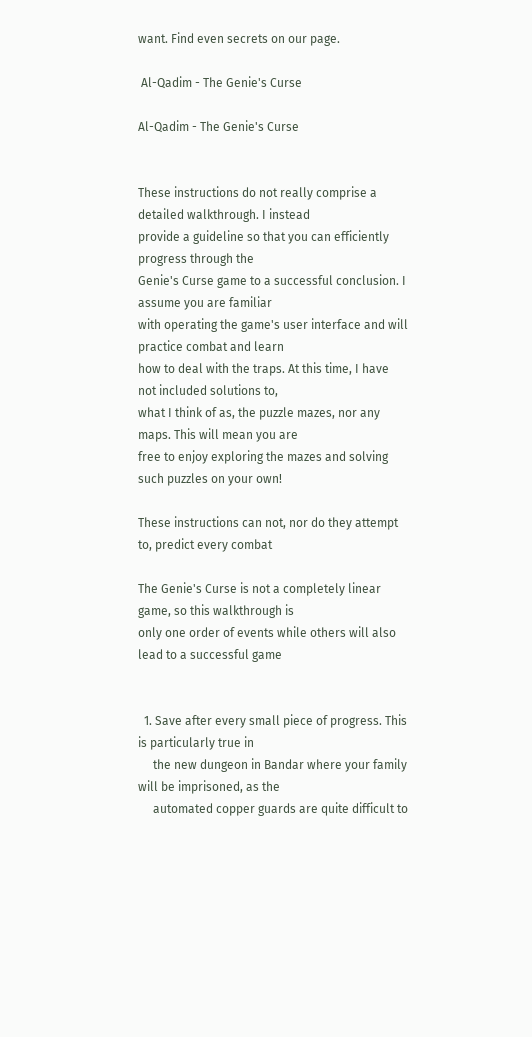want. Find even secrets on our page.

 Al-Qadim - The Genie's Curse

Al-Qadim - The Genie's Curse


These instructions do not really comprise a detailed walkthrough. I instead
provide a guideline so that you can efficiently progress through the
Genie's Curse game to a successful conclusion. I assume you are familiar
with operating the game's user interface and will practice combat and learn
how to deal with the traps. At this time, I have not included solutions to,
what I think of as, the puzzle mazes, nor any maps. This will mean you are
free to enjoy exploring the mazes and solving such puzzles on your own!

These instructions can not, nor do they attempt to, predict every combat

The Genie's Curse is not a completely linear game, so this walkthrough is
only one order of events while others will also lead to a successful game


  1. Save after every small piece of progress. This is particularly true in
     the new dungeon in Bandar where your family will be imprisoned, as the
     automated copper guards are quite difficult to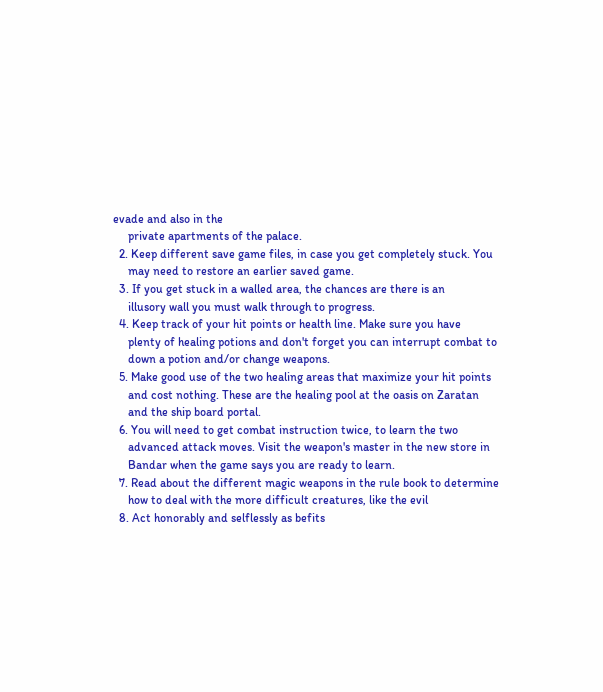evade and also in the
     private apartments of the palace.
  2. Keep different save game files, in case you get completely stuck. You
     may need to restore an earlier saved game.
  3. If you get stuck in a walled area, the chances are there is an
     illusory wall you must walk through to progress.
  4. Keep track of your hit points or health line. Make sure you have
     plenty of healing potions and don't forget you can interrupt combat to
     down a potion and/or change weapons.
  5. Make good use of the two healing areas that maximize your hit points
     and cost nothing. These are the healing pool at the oasis on Zaratan
     and the ship board portal.
  6. You will need to get combat instruction twice, to learn the two
     advanced attack moves. Visit the weapon's master in the new store in
     Bandar when the game says you are ready to learn.
  7. Read about the different magic weapons in the rule book to determine
     how to deal with the more difficult creatures, like the evil
  8. Act honorably and selflessly as befits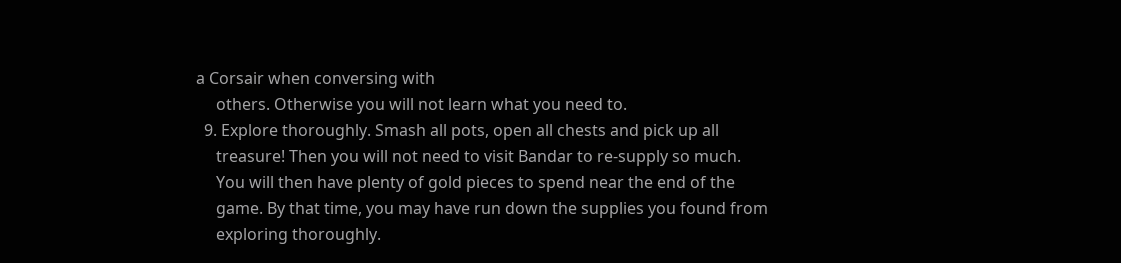a Corsair when conversing with
     others. Otherwise you will not learn what you need to.
  9. Explore thoroughly. Smash all pots, open all chests and pick up all
     treasure! Then you will not need to visit Bandar to re-supply so much.
     You will then have plenty of gold pieces to spend near the end of the
     game. By that time, you may have run down the supplies you found from
     exploring thoroughly.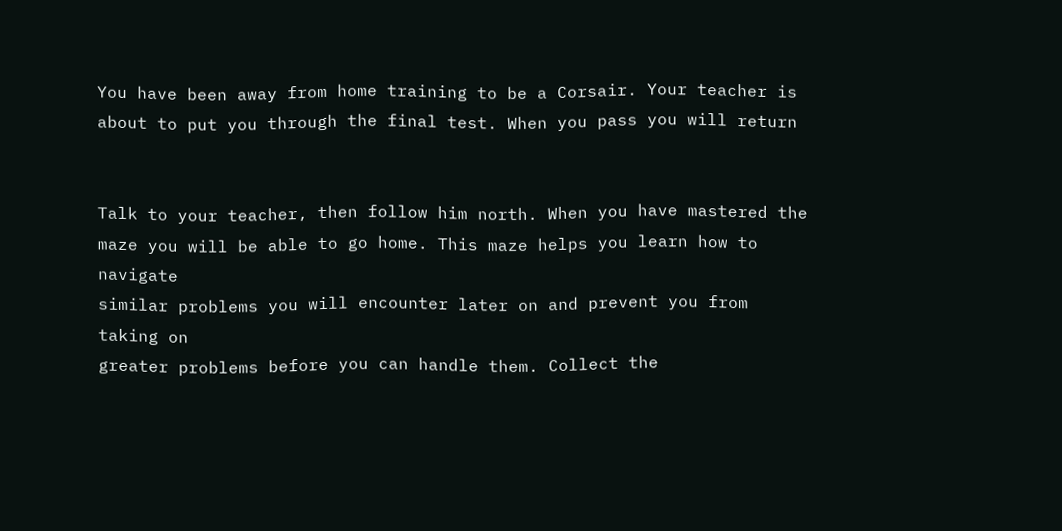You have been away from home training to be a Corsair. Your teacher is
about to put you through the final test. When you pass you will return


Talk to your teacher, then follow him north. When you have mastered the
maze you will be able to go home. This maze helps you learn how to navigate
similar problems you will encounter later on and prevent you from taking on
greater problems before you can handle them. Collect the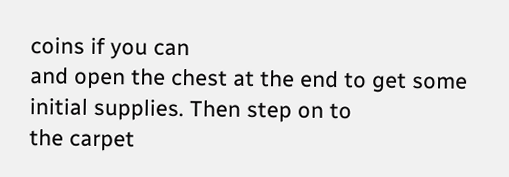coins if you can
and open the chest at the end to get some initial supplies. Then step on to
the carpet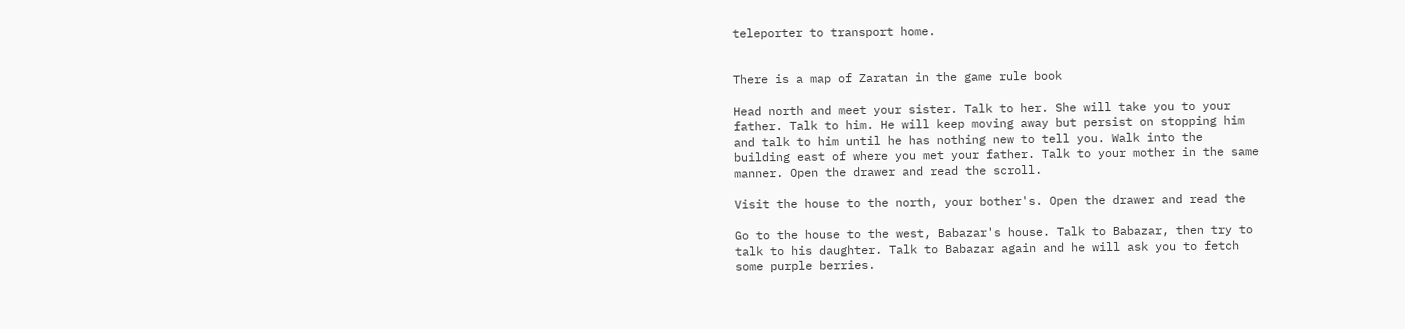teleporter to transport home.


There is a map of Zaratan in the game rule book

Head north and meet your sister. Talk to her. She will take you to your
father. Talk to him. He will keep moving away but persist on stopping him
and talk to him until he has nothing new to tell you. Walk into the
building east of where you met your father. Talk to your mother in the same
manner. Open the drawer and read the scroll.

Visit the house to the north, your bother's. Open the drawer and read the

Go to the house to the west, Babazar's house. Talk to Babazar, then try to
talk to his daughter. Talk to Babazar again and he will ask you to fetch
some purple berries.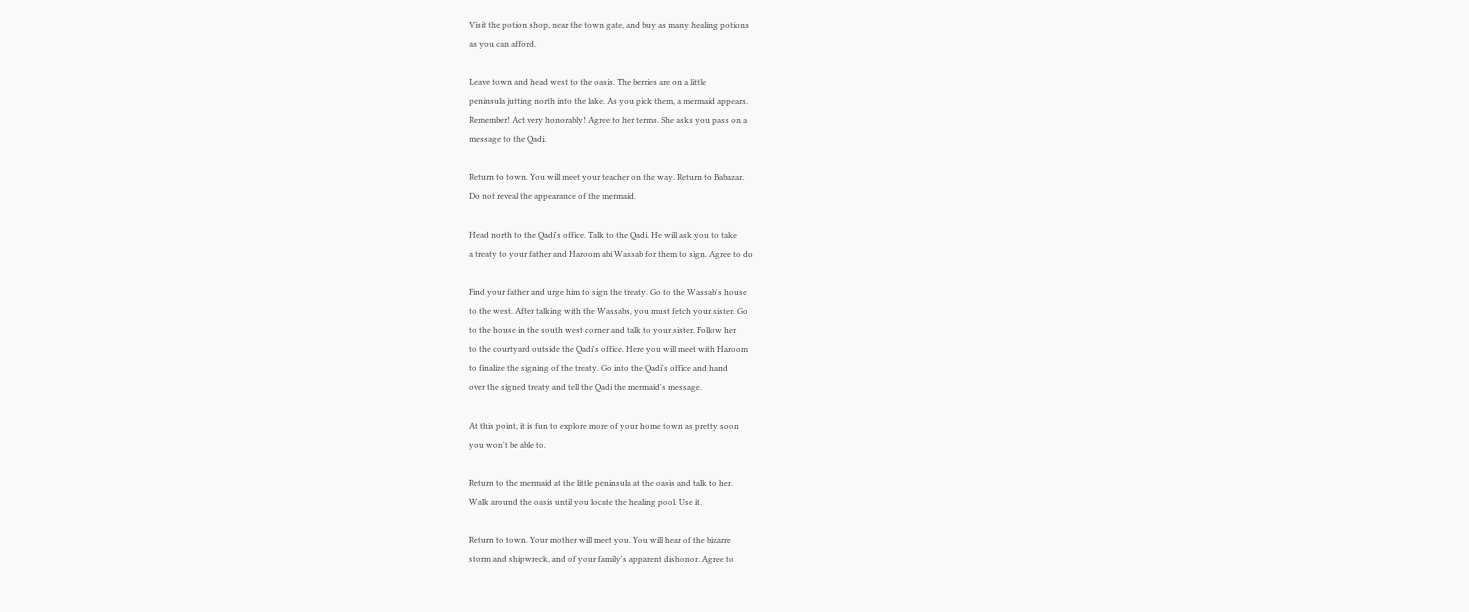Visit the potion shop, near the town gate, and buy as many healing potions
as you can afford.

Leave town and head west to the oasis. The berries are on a little
peninsula jutting north into the lake. As you pick them, a mermaid appears.
Remember! Act very honorably! Agree to her terms. She asks you pass on a
message to the Qadi.

Return to town. You will meet your teacher on the way. Return to Babazar.
Do not reveal the appearance of the mermaid.

Head north to the Qadi's office. Talk to the Qadi. He will ask you to take
a treaty to your father and Haroom abi Wassab for them to sign. Agree to do

Find your father and urge him to sign the treaty. Go to the Wassab's house
to the west. After talking with the Wassabs, you must fetch your sister. Go
to the house in the south west corner and talk to your sister. Follow her
to the courtyard outside the Qadi's office. Here you will meet with Haroom
to finalize the signing of the treaty. Go into the Qadi's office and hand
over the signed treaty and tell the Qadi the mermaid's message.

At this point, it is fun to explore more of your home town as pretty soon
you won't be able to.

Return to the mermaid at the little peninsula at the oasis and talk to her.
Walk around the oasis until you locate the healing pool. Use it.

Return to town. Your mother will meet you. You will hear of the bizarre
storm and shipwreck, and of your family's apparent dishonor. Agree to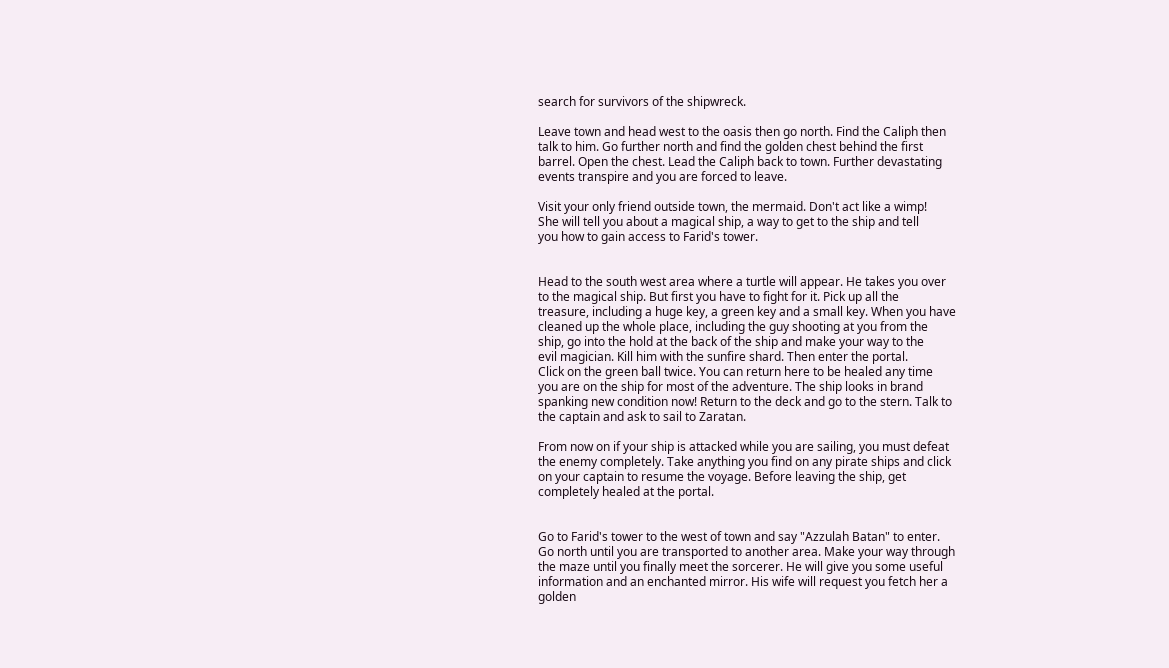search for survivors of the shipwreck.

Leave town and head west to the oasis then go north. Find the Caliph then
talk to him. Go further north and find the golden chest behind the first
barrel. Open the chest. Lead the Caliph back to town. Further devastating
events transpire and you are forced to leave.

Visit your only friend outside town, the mermaid. Don't act like a wimp!
She will tell you about a magical ship, a way to get to the ship and tell
you how to gain access to Farid's tower.


Head to the south west area where a turtle will appear. He takes you over
to the magical ship. But first you have to fight for it. Pick up all the
treasure, including a huge key, a green key and a small key. When you have
cleaned up the whole place, including the guy shooting at you from the
ship, go into the hold at the back of the ship and make your way to the
evil magician. Kill him with the sunfire shard. Then enter the portal.
Click on the green ball twice. You can return here to be healed any time
you are on the ship for most of the adventure. The ship looks in brand
spanking new condition now! Return to the deck and go to the stern. Talk to
the captain and ask to sail to Zaratan.

From now on if your ship is attacked while you are sailing, you must defeat
the enemy completely. Take anything you find on any pirate ships and click
on your captain to resume the voyage. Before leaving the ship, get
completely healed at the portal.


Go to Farid's tower to the west of town and say "Azzulah Batan" to enter.
Go north until you are transported to another area. Make your way through
the maze until you finally meet the sorcerer. He will give you some useful
information and an enchanted mirror. His wife will request you fetch her a
golden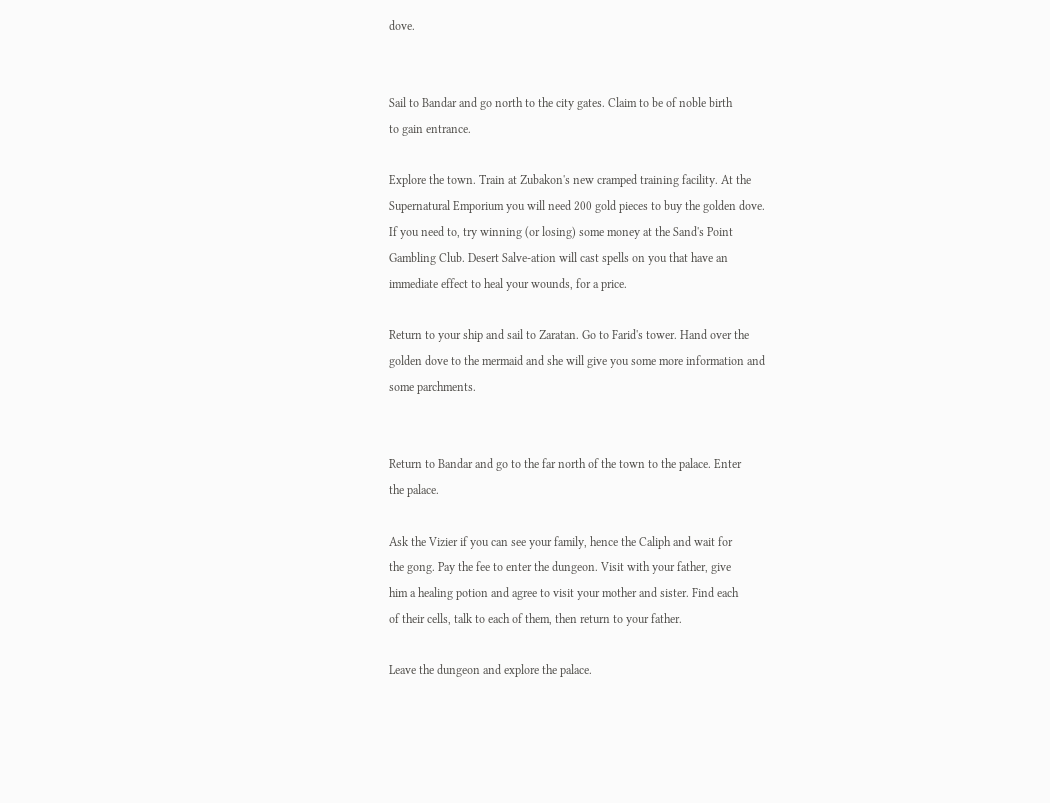dove.


Sail to Bandar and go north to the city gates. Claim to be of noble birth
to gain entrance.

Explore the town. Train at Zubakon's new cramped training facility. At the
Supernatural Emporium you will need 200 gold pieces to buy the golden dove.
If you need to, try winning (or losing) some money at the Sand's Point
Gambling Club. Desert Salve-ation will cast spells on you that have an
immediate effect to heal your wounds, for a price.

Return to your ship and sail to Zaratan. Go to Farid's tower. Hand over the
golden dove to the mermaid and she will give you some more information and
some parchments.


Return to Bandar and go to the far north of the town to the palace. Enter
the palace.

Ask the Vizier if you can see your family, hence the Caliph and wait for
the gong. Pay the fee to enter the dungeon. Visit with your father, give
him a healing potion and agree to visit your mother and sister. Find each
of their cells, talk to each of them, then return to your father.

Leave the dungeon and explore the palace.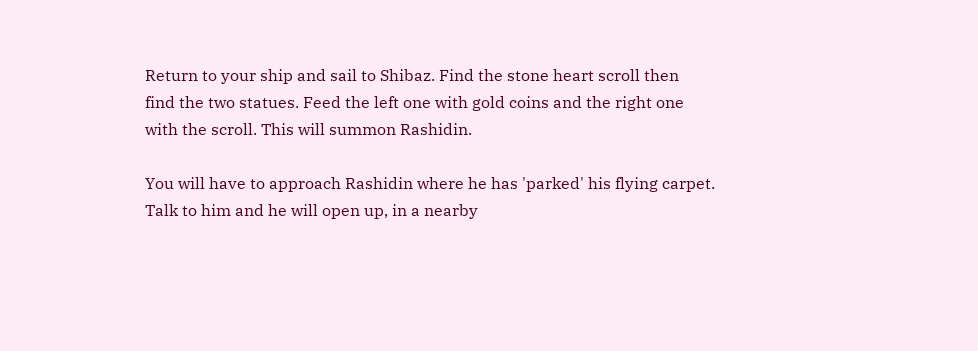Return to your ship and sail to Shibaz. Find the stone heart scroll then
find the two statues. Feed the left one with gold coins and the right one
with the scroll. This will summon Rashidin.

You will have to approach Rashidin where he has 'parked' his flying carpet.
Talk to him and he will open up, in a nearby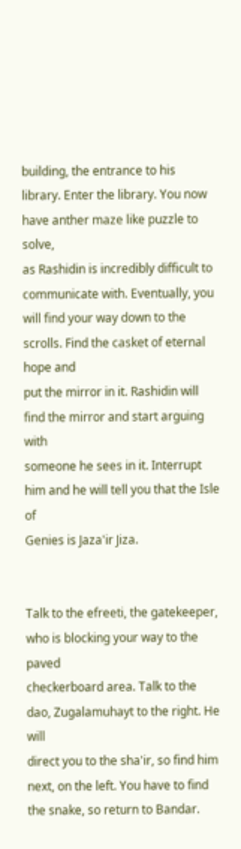building, the entrance to his
library. Enter the library. You now have anther maze like puzzle to solve,
as Rashidin is incredibly difficult to communicate with. Eventually, you
will find your way down to the scrolls. Find the casket of eternal hope and
put the mirror in it. Rashidin will find the mirror and start arguing with
someone he sees in it. Interrupt him and he will tell you that the Isle of
Genies is Jaza'ir Jiza.


Talk to the efreeti, the gatekeeper, who is blocking your way to the paved
checkerboard area. Talk to the dao, Zugalamuhayt to the right. He will
direct you to the sha'ir, so find him next, on the left. You have to find
the snake, so return to Bandar.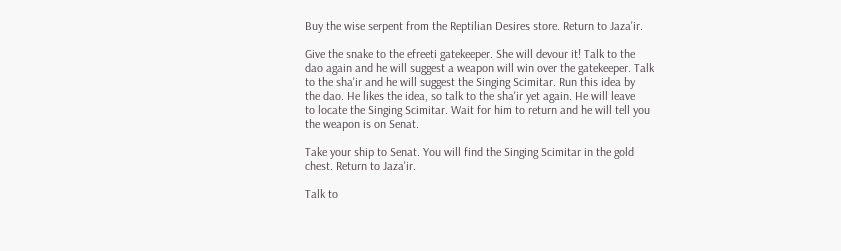Buy the wise serpent from the Reptilian Desires store. Return to Jaza'ir.

Give the snake to the efreeti gatekeeper. She will devour it! Talk to the
dao again and he will suggest a weapon will win over the gatekeeper. Talk
to the sha'ir and he will suggest the Singing Scimitar. Run this idea by
the dao. He likes the idea, so talk to the sha'ir yet again. He will leave
to locate the Singing Scimitar. Wait for him to return and he will tell you
the weapon is on Senat.

Take your ship to Senat. You will find the Singing Scimitar in the gold
chest. Return to Jaza'ir.

Talk to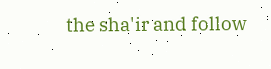the sha'ir and follow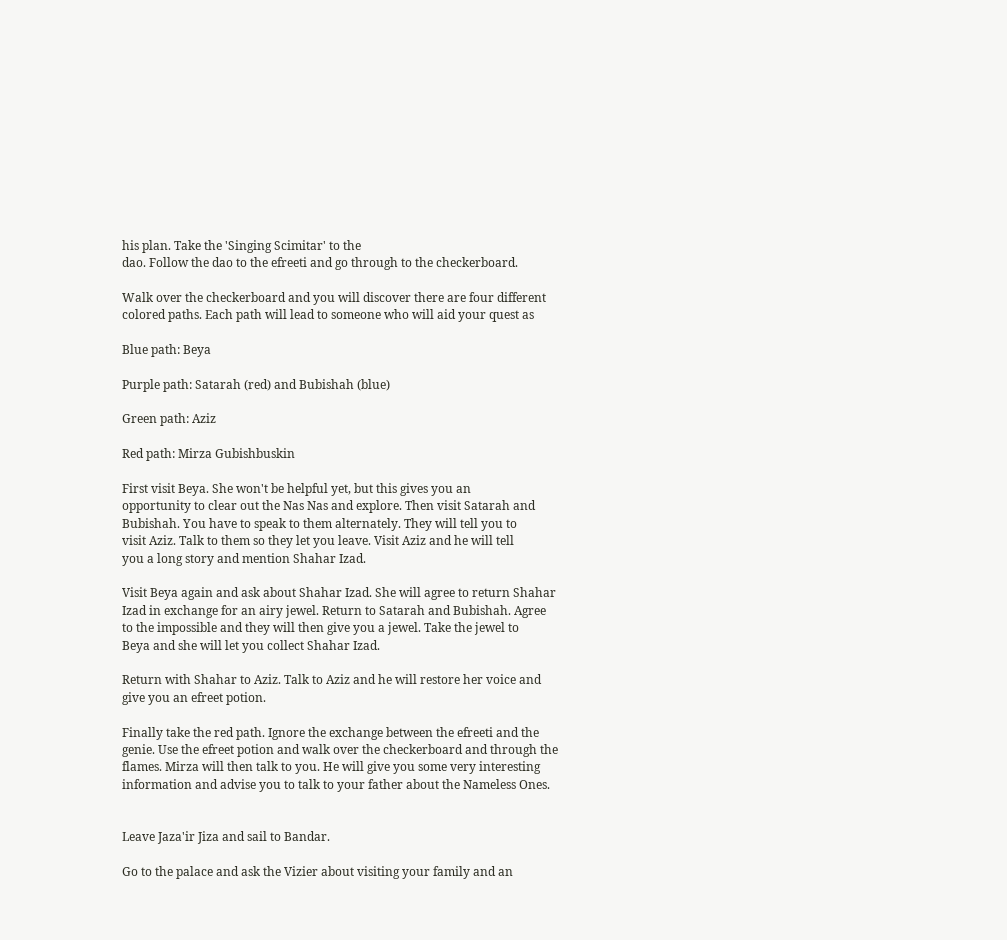his plan. Take the 'Singing Scimitar' to the
dao. Follow the dao to the efreeti and go through to the checkerboard.

Walk over the checkerboard and you will discover there are four different
colored paths. Each path will lead to someone who will aid your quest as

Blue path: Beya

Purple path: Satarah (red) and Bubishah (blue)

Green path: Aziz

Red path: Mirza Gubishbuskin

First visit Beya. She won't be helpful yet, but this gives you an
opportunity to clear out the Nas Nas and explore. Then visit Satarah and
Bubishah. You have to speak to them alternately. They will tell you to
visit Aziz. Talk to them so they let you leave. Visit Aziz and he will tell
you a long story and mention Shahar Izad.

Visit Beya again and ask about Shahar Izad. She will agree to return Shahar
Izad in exchange for an airy jewel. Return to Satarah and Bubishah. Agree
to the impossible and they will then give you a jewel. Take the jewel to
Beya and she will let you collect Shahar Izad.

Return with Shahar to Aziz. Talk to Aziz and he will restore her voice and
give you an efreet potion.

Finally take the red path. Ignore the exchange between the efreeti and the
genie. Use the efreet potion and walk over the checkerboard and through the
flames. Mirza will then talk to you. He will give you some very interesting
information and advise you to talk to your father about the Nameless Ones.


Leave Jaza'ir Jiza and sail to Bandar.

Go to the palace and ask the Vizier about visiting your family and an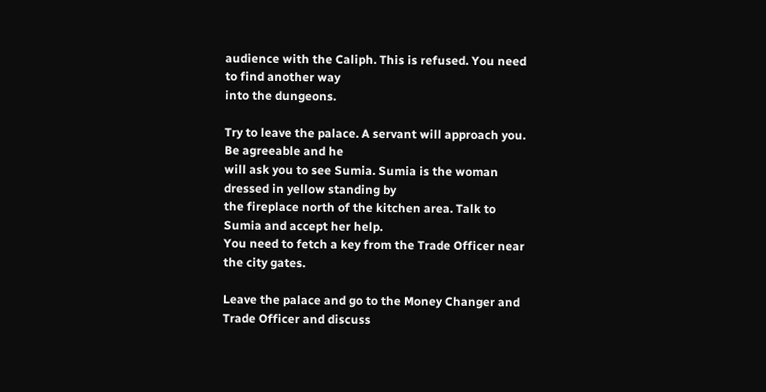audience with the Caliph. This is refused. You need to find another way
into the dungeons.

Try to leave the palace. A servant will approach you. Be agreeable and he
will ask you to see Sumia. Sumia is the woman dressed in yellow standing by
the fireplace north of the kitchen area. Talk to Sumia and accept her help.
You need to fetch a key from the Trade Officer near the city gates.

Leave the palace and go to the Money Changer and Trade Officer and discuss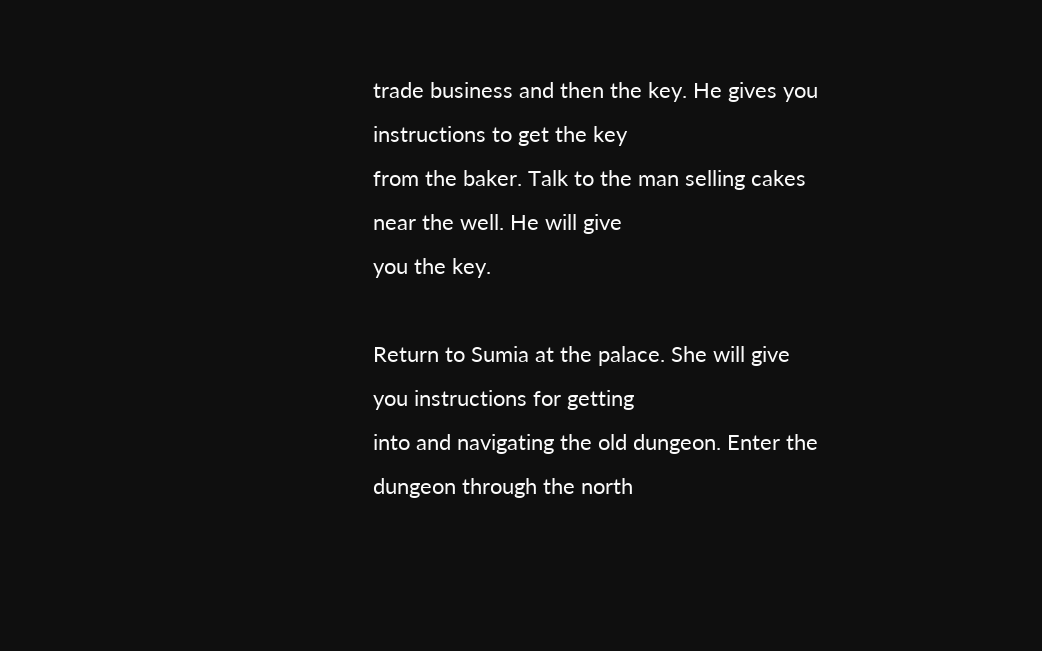trade business and then the key. He gives you instructions to get the key
from the baker. Talk to the man selling cakes near the well. He will give
you the key.

Return to Sumia at the palace. She will give you instructions for getting
into and navigating the old dungeon. Enter the dungeon through the north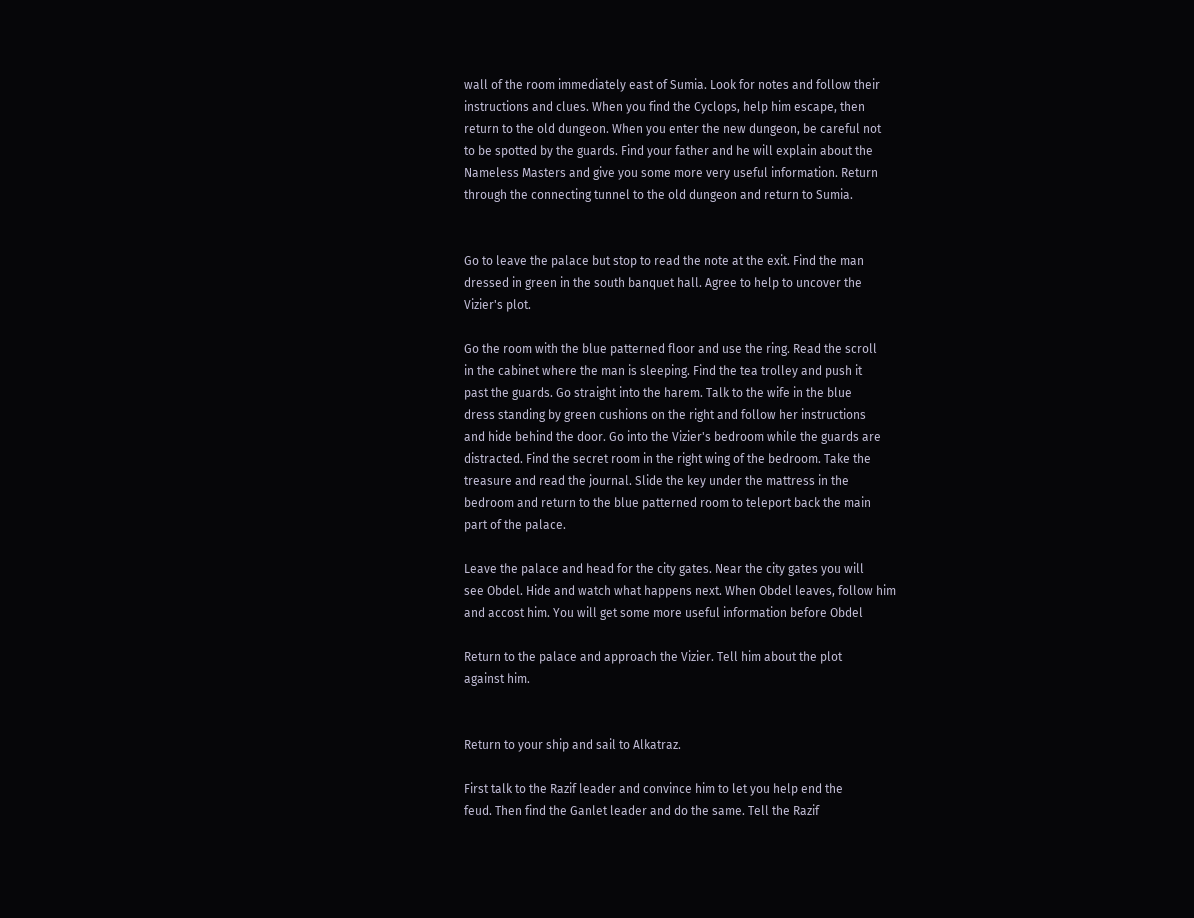wall of the room immediately east of Sumia. Look for notes and follow their
instructions and clues. When you find the Cyclops, help him escape, then
return to the old dungeon. When you enter the new dungeon, be careful not
to be spotted by the guards. Find your father and he will explain about the
Nameless Masters and give you some more very useful information. Return
through the connecting tunnel to the old dungeon and return to Sumia.


Go to leave the palace but stop to read the note at the exit. Find the man
dressed in green in the south banquet hall. Agree to help to uncover the
Vizier's plot.

Go the room with the blue patterned floor and use the ring. Read the scroll
in the cabinet where the man is sleeping. Find the tea trolley and push it
past the guards. Go straight into the harem. Talk to the wife in the blue
dress standing by green cushions on the right and follow her instructions
and hide behind the door. Go into the Vizier's bedroom while the guards are
distracted. Find the secret room in the right wing of the bedroom. Take the
treasure and read the journal. Slide the key under the mattress in the
bedroom and return to the blue patterned room to teleport back the main
part of the palace.

Leave the palace and head for the city gates. Near the city gates you will
see Obdel. Hide and watch what happens next. When Obdel leaves, follow him
and accost him. You will get some more useful information before Obdel

Return to the palace and approach the Vizier. Tell him about the plot
against him.


Return to your ship and sail to Alkatraz.

First talk to the Razif leader and convince him to let you help end the
feud. Then find the Ganlet leader and do the same. Tell the Razif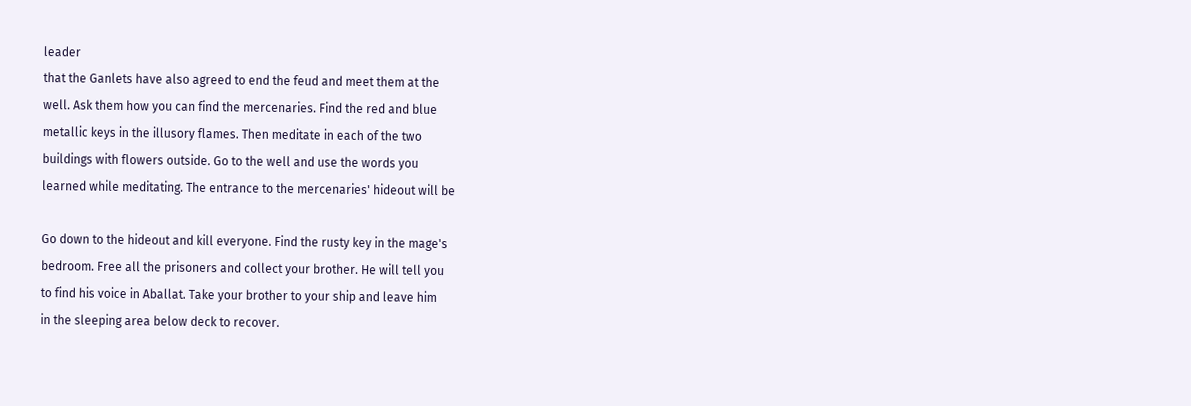leader
that the Ganlets have also agreed to end the feud and meet them at the
well. Ask them how you can find the mercenaries. Find the red and blue
metallic keys in the illusory flames. Then meditate in each of the two
buildings with flowers outside. Go to the well and use the words you
learned while meditating. The entrance to the mercenaries' hideout will be

Go down to the hideout and kill everyone. Find the rusty key in the mage's
bedroom. Free all the prisoners and collect your brother. He will tell you
to find his voice in Aballat. Take your brother to your ship and leave him
in the sleeping area below deck to recover.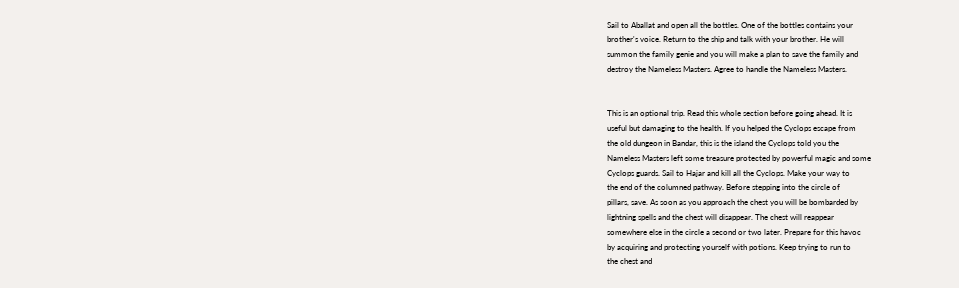Sail to Aballat and open all the bottles. One of the bottles contains your
brother's voice. Return to the ship and talk with your brother. He will
summon the family genie and you will make a plan to save the family and
destroy the Nameless Masters. Agree to handle the Nameless Masters.


This is an optional trip. Read this whole section before going ahead. It is
useful but damaging to the health. If you helped the Cyclops escape from
the old dungeon in Bandar, this is the island the Cyclops told you the
Nameless Masters left some treasure protected by powerful magic and some
Cyclops guards. Sail to Hajar and kill all the Cyclops. Make your way to
the end of the columned pathway. Before stepping into the circle of
pillars, save. As soon as you approach the chest you will be bombarded by
lightning spells and the chest will disappear. The chest will reappear
somewhere else in the circle a second or two later. Prepare for this havoc
by acquiring and protecting yourself with potions. Keep trying to run to
the chest and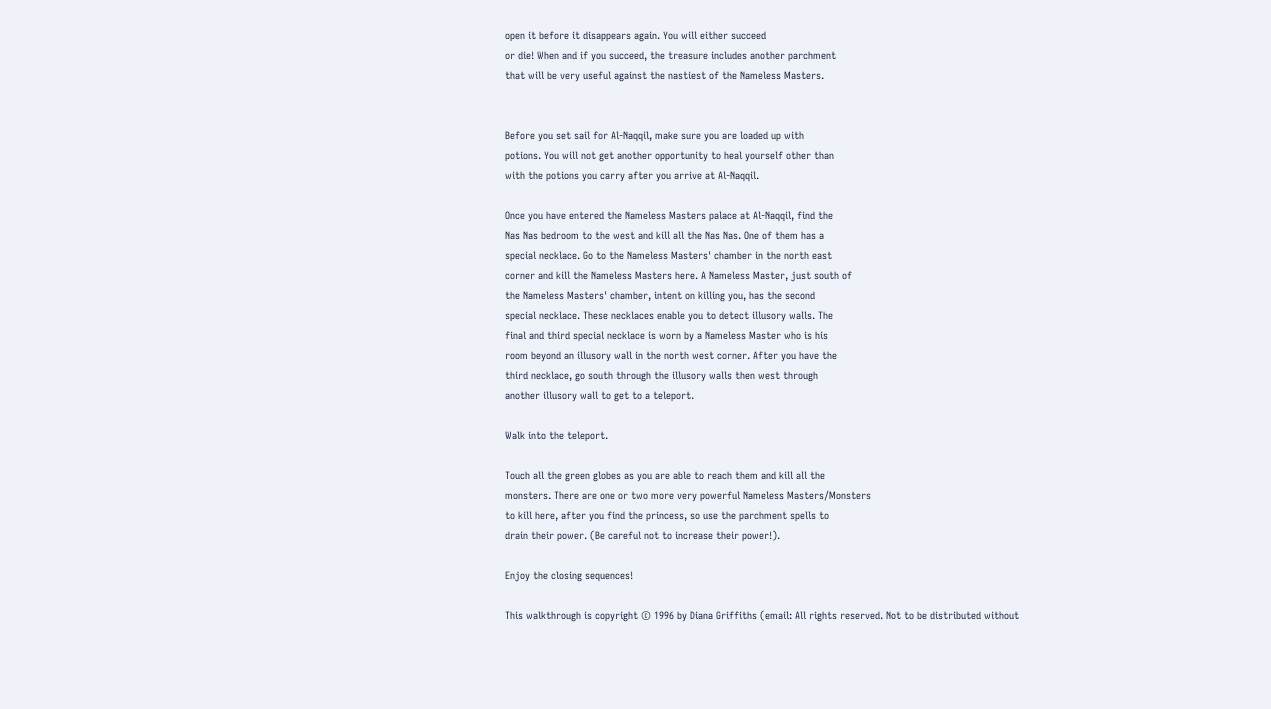open it before it disappears again. You will either succeed
or die! When and if you succeed, the treasure includes another parchment
that will be very useful against the nastiest of the Nameless Masters.


Before you set sail for Al-Naqqil, make sure you are loaded up with
potions. You will not get another opportunity to heal yourself other than
with the potions you carry after you arrive at Al-Naqqil.

Once you have entered the Nameless Masters palace at Al-Naqqil, find the
Nas Nas bedroom to the west and kill all the Nas Nas. One of them has a
special necklace. Go to the Nameless Masters' chamber in the north east
corner and kill the Nameless Masters here. A Nameless Master, just south of
the Nameless Masters' chamber, intent on killing you, has the second
special necklace. These necklaces enable you to detect illusory walls. The
final and third special necklace is worn by a Nameless Master who is his
room beyond an illusory wall in the north west corner. After you have the
third necklace, go south through the illusory walls then west through
another illusory wall to get to a teleport.

Walk into the teleport.

Touch all the green globes as you are able to reach them and kill all the
monsters. There are one or two more very powerful Nameless Masters/Monsters
to kill here, after you find the princess, so use the parchment spells to
drain their power. (Be careful not to increase their power!).

Enjoy the closing sequences!

This walkthrough is copyright © 1996 by Diana Griffiths (email: All rights reserved. Not to be distributed without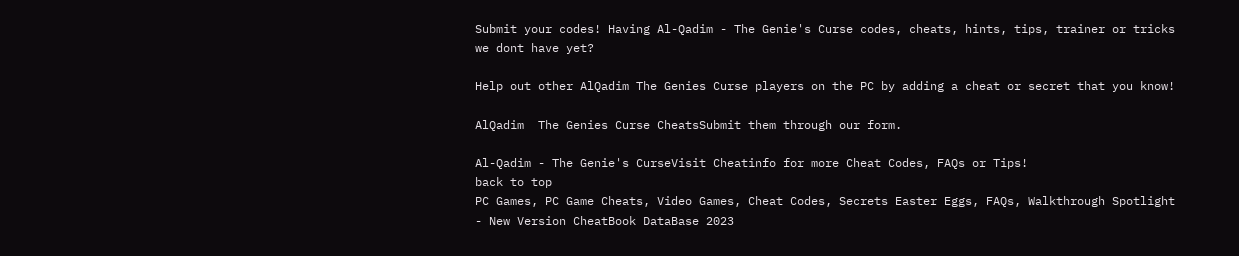Submit your codes! Having Al-Qadim - The Genie's Curse codes, cheats, hints, tips, trainer or tricks we dont have yet?

Help out other AlQadim The Genies Curse players on the PC by adding a cheat or secret that you know!

AlQadim  The Genies Curse CheatsSubmit them through our form.

Al-Qadim - The Genie's CurseVisit Cheatinfo for more Cheat Codes, FAQs or Tips!
back to top
PC Games, PC Game Cheats, Video Games, Cheat Codes, Secrets Easter Eggs, FAQs, Walkthrough Spotlight - New Version CheatBook DataBase 2023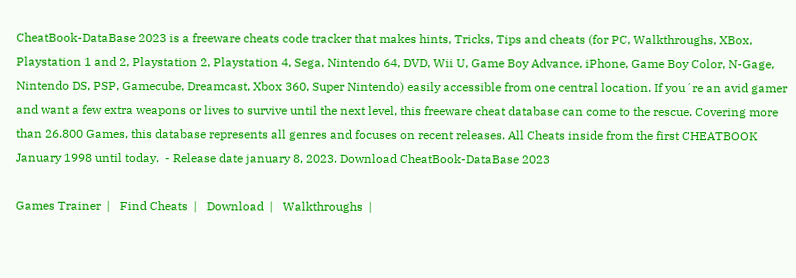CheatBook-DataBase 2023 is a freeware cheats code tracker that makes hints, Tricks, Tips and cheats (for PC, Walkthroughs, XBox, Playstation 1 and 2, Playstation 2, Playstation 4, Sega, Nintendo 64, DVD, Wii U, Game Boy Advance, iPhone, Game Boy Color, N-Gage, Nintendo DS, PSP, Gamecube, Dreamcast, Xbox 360, Super Nintendo) easily accessible from one central location. If you´re an avid gamer and want a few extra weapons or lives to survive until the next level, this freeware cheat database can come to the rescue. Covering more than 26.800 Games, this database represents all genres and focuses on recent releases. All Cheats inside from the first CHEATBOOK January 1998 until today.  - Release date january 8, 2023. Download CheatBook-DataBase 2023

Games Trainer  |   Find Cheats  |   Download  |   Walkthroughs  |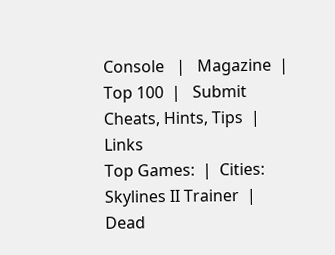Console   |   Magazine  |   Top 100  |   Submit Cheats, Hints, Tips  |   Links
Top Games:  |  Cities: Skylines II Trainer  |  Dead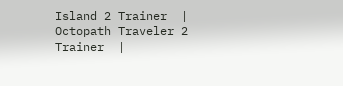Island 2 Trainer  |  Octopath Traveler 2 Trainer  |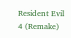Resident Evil 4 (Remake)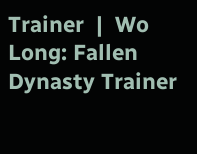Trainer  |  Wo Long: Fallen Dynasty Trainer